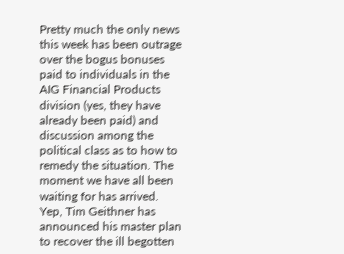Pretty much the only news this week has been outrage over the bogus bonuses paid to individuals in the AIG Financial Products division (yes, they have already been paid) and discussion among the political class as to how to remedy the situation. The moment we have all been waiting for has arrived. Yep, Tim Geithner has announced his master plan to recover the ill begotten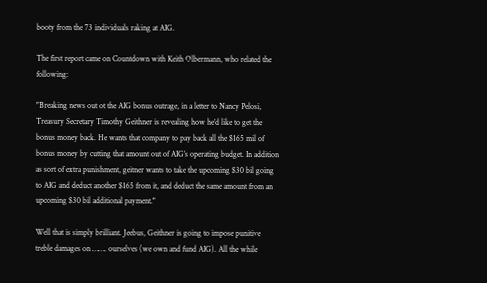booty from the 73 individuals raking at AIG.

The first report came on Countdown with Keith Olbermann, who related the following:

"Breaking news out ot the AIG bonus outrage, in a letter to Nancy Pelosi, Treasury Secretary Timothy Geithner is revealing how he’d like to get the bonus money back. He wants that company to pay back all the $165 mil of bonus money by cutting that amount out of AIG’s operating budget. In addition as sort of extra punishment, geitner wants to take the upcoming $30 bil going to AIG and deduct another $165 from it, and deduct the same amount from an upcoming $30 bil additional payment."

Well that is simply brilliant. Jeebus, Geithner is going to impose punitive treble damages on ……. ourselves (we own and fund AIG). All the while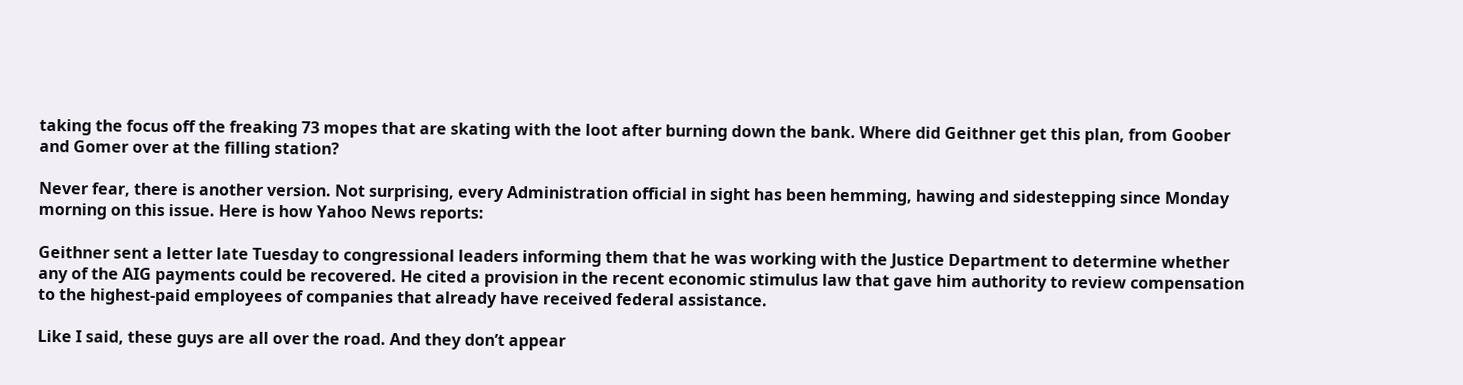taking the focus off the freaking 73 mopes that are skating with the loot after burning down the bank. Where did Geithner get this plan, from Goober and Gomer over at the filling station?

Never fear, there is another version. Not surprising, every Administration official in sight has been hemming, hawing and sidestepping since Monday morning on this issue. Here is how Yahoo News reports:

Geithner sent a letter late Tuesday to congressional leaders informing them that he was working with the Justice Department to determine whether any of the AIG payments could be recovered. He cited a provision in the recent economic stimulus law that gave him authority to review compensation to the highest-paid employees of companies that already have received federal assistance.

Like I said, these guys are all over the road. And they don’t appear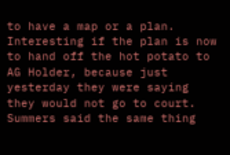to have a map or a plan. Interesting if the plan is now to hand off the hot potato to AG Holder, because just yesterday they were saying they would not go to court. Summers said the same thing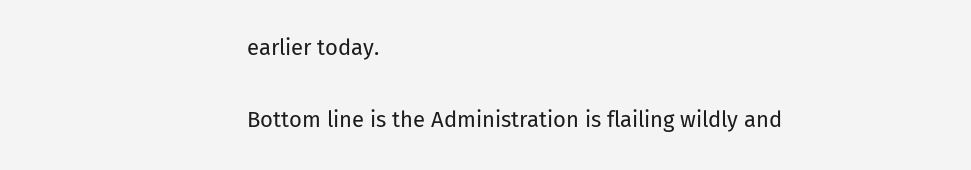earlier today.

Bottom line is the Administration is flailing wildly and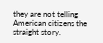they are not telling American citizens the straight story.